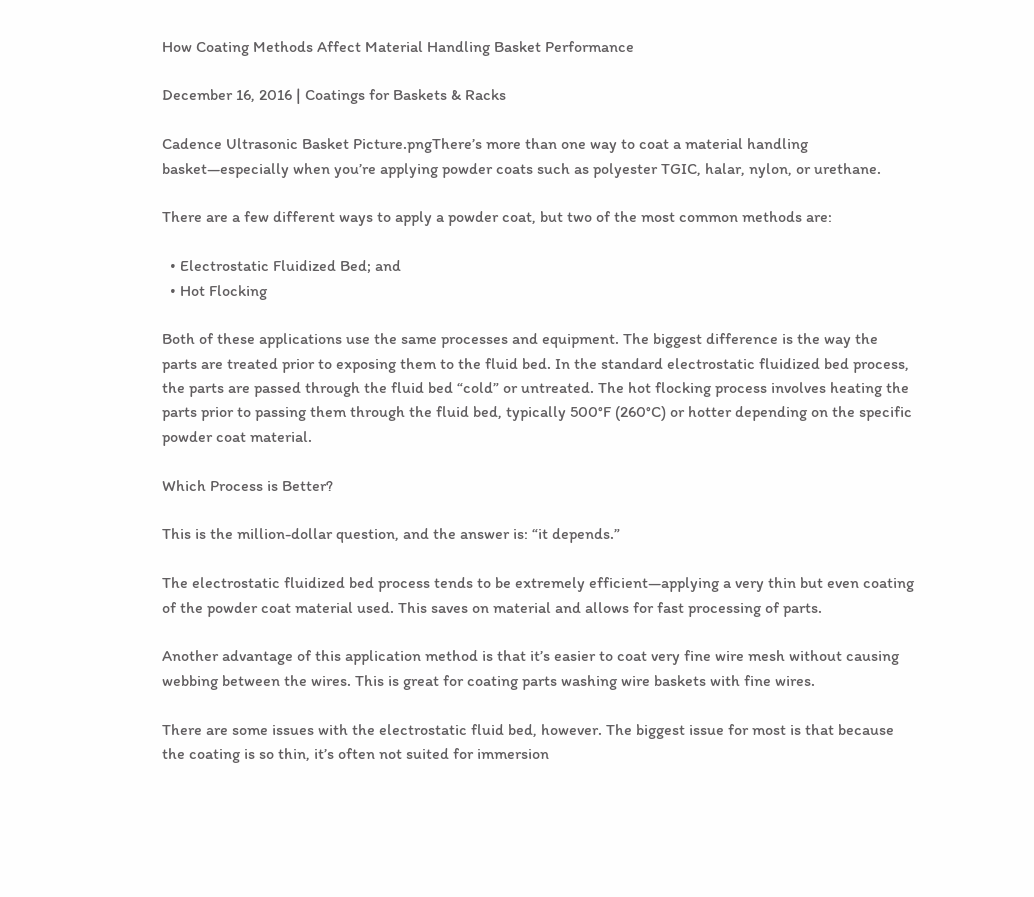How Coating Methods Affect Material Handling Basket Performance

December 16, 2016 | Coatings for Baskets & Racks

Cadence Ultrasonic Basket Picture.pngThere’s more than one way to coat a material handling basket—especially when you’re applying powder coats such as polyester TGIC, halar, nylon, or urethane.

There are a few different ways to apply a powder coat, but two of the most common methods are:

  • Electrostatic Fluidized Bed; and
  • Hot Flocking

Both of these applications use the same processes and equipment. The biggest difference is the way the parts are treated prior to exposing them to the fluid bed. In the standard electrostatic fluidized bed process, the parts are passed through the fluid bed “cold” or untreated. The hot flocking process involves heating the parts prior to passing them through the fluid bed, typically 500°F (260°C) or hotter depending on the specific powder coat material.

Which Process is Better?

This is the million-dollar question, and the answer is: “it depends.”

The electrostatic fluidized bed process tends to be extremely efficient—applying a very thin but even coating of the powder coat material used. This saves on material and allows for fast processing of parts.

Another advantage of this application method is that it’s easier to coat very fine wire mesh without causing webbing between the wires. This is great for coating parts washing wire baskets with fine wires.

There are some issues with the electrostatic fluid bed, however. The biggest issue for most is that because the coating is so thin, it’s often not suited for immersion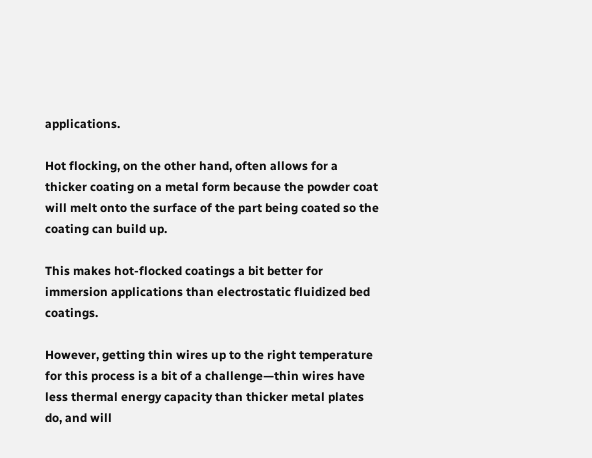applications.

Hot flocking, on the other hand, often allows for a thicker coating on a metal form because the powder coat will melt onto the surface of the part being coated so the coating can build up.

This makes hot-flocked coatings a bit better for immersion applications than electrostatic fluidized bed coatings.

However, getting thin wires up to the right temperature for this process is a bit of a challenge—thin wires have less thermal energy capacity than thicker metal plates do, and will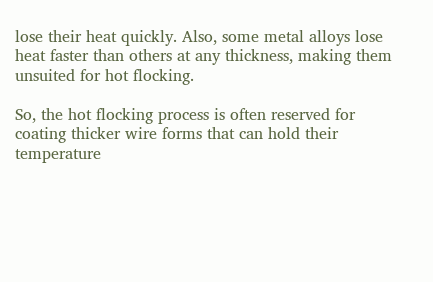lose their heat quickly. Also, some metal alloys lose heat faster than others at any thickness, making them unsuited for hot flocking.

So, the hot flocking process is often reserved for coating thicker wire forms that can hold their temperature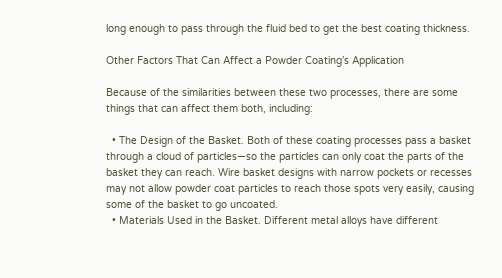long enough to pass through the fluid bed to get the best coating thickness.

Other Factors That Can Affect a Powder Coating’s Application

Because of the similarities between these two processes, there are some things that can affect them both, including:

  • The Design of the Basket. Both of these coating processes pass a basket through a cloud of particles—so the particles can only coat the parts of the basket they can reach. Wire basket designs with narrow pockets or recesses may not allow powder coat particles to reach those spots very easily, causing some of the basket to go uncoated.
  • Materials Used in the Basket. Different metal alloys have different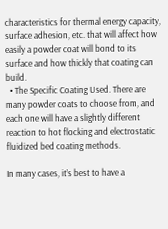characteristics for thermal energy capacity, surface adhesion, etc. that will affect how easily a powder coat will bond to its surface and how thickly that coating can build.
  • The Specific Coating Used. There are many powder coats to choose from, and each one will have a slightly different reaction to hot flocking and electrostatic fluidized bed coating methods.

In many cases, it’s best to have a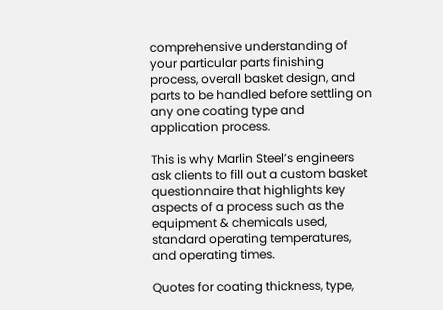comprehensive understanding of your particular parts finishing process, overall basket design, and parts to be handled before settling on any one coating type and application process.

This is why Marlin Steel’s engineers ask clients to fill out a custom basket questionnaire that highlights key aspects of a process such as the equipment & chemicals used, standard operating temperatures, and operating times.

Quotes for coating thickness, type,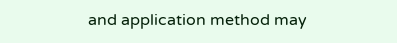and application method may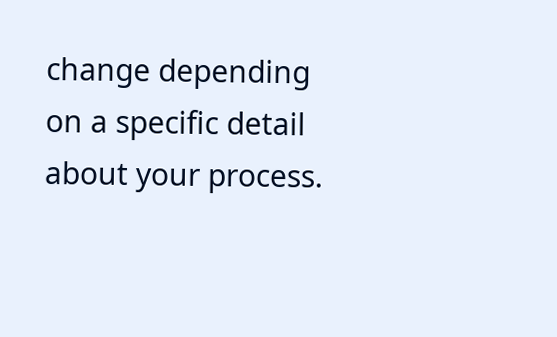change depending on a specific detail about your process.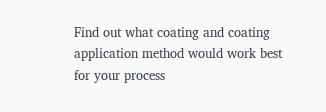Find out what coating and coating application method would work best for your process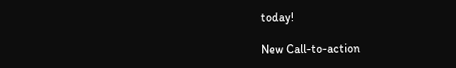today!

New Call-to-action